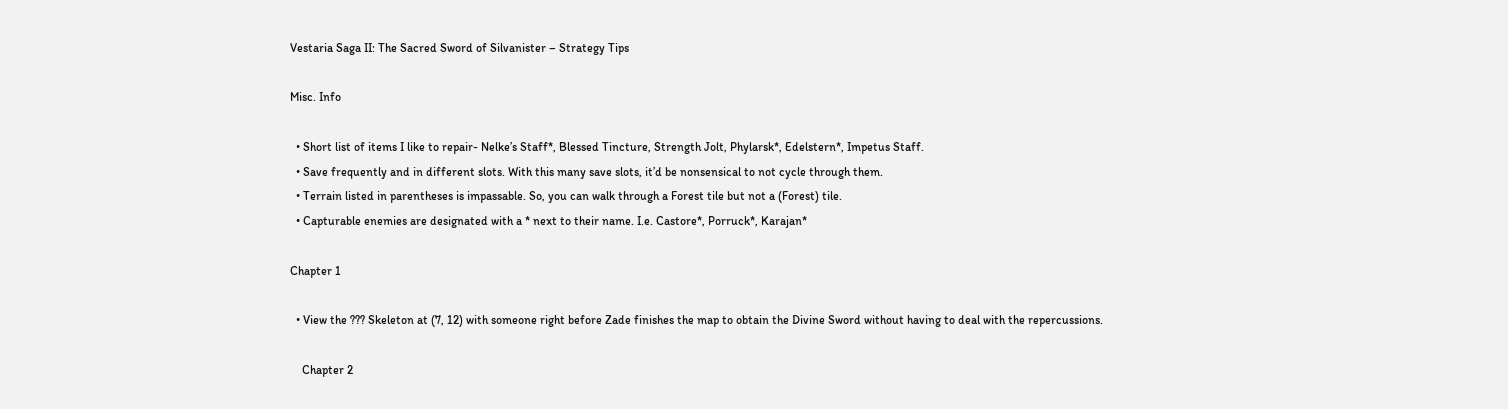Vestaria Saga II: The Sacred Sword of Silvanister – Strategy Tips

Misc. Info

  • Short list of items I like to repair- Nelke’s Staff*, Blessed Tincture, Strength Jolt, Phylarsk*, Edelstern*, Impetus Staff.
  • Save frequently and in different slots. With this many save slots, it’d be nonsensical to not cycle through them.
  • Terrain listed in parentheses is impassable. So, you can walk through a Forest tile but not a (Forest) tile.
  • Capturable enemies are designated with a * next to their name. I.e. Castore*, Porruck*, Karajan*

Chapter 1

  • View the ??? Skeleton at (7, 12) with someone right before Zade finishes the map to obtain the Divine Sword without having to deal with the repercussions.

    Chapter 2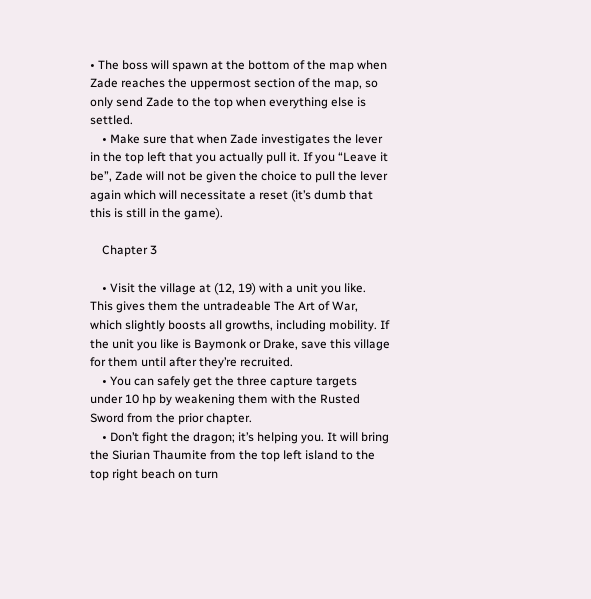• The boss will spawn at the bottom of the map when Zade reaches the uppermost section of the map, so only send Zade to the top when everything else is settled.
    • Make sure that when Zade investigates the lever in the top left that you actually pull it. If you “Leave it be”, Zade will not be given the choice to pull the lever again which will necessitate a reset (it’s dumb that this is still in the game).

    Chapter 3

    • Visit the village at (12, 19) with a unit you like. This gives them the untradeable The Art of War, which slightly boosts all growths, including mobility. If the unit you like is Baymonk or Drake, save this village for them until after they’re recruited.
    • You can safely get the three capture targets under 10 hp by weakening them with the Rusted Sword from the prior chapter.
    • Don’t fight the dragon; it’s helping you. It will bring the Siurian Thaumite from the top left island to the top right beach on turn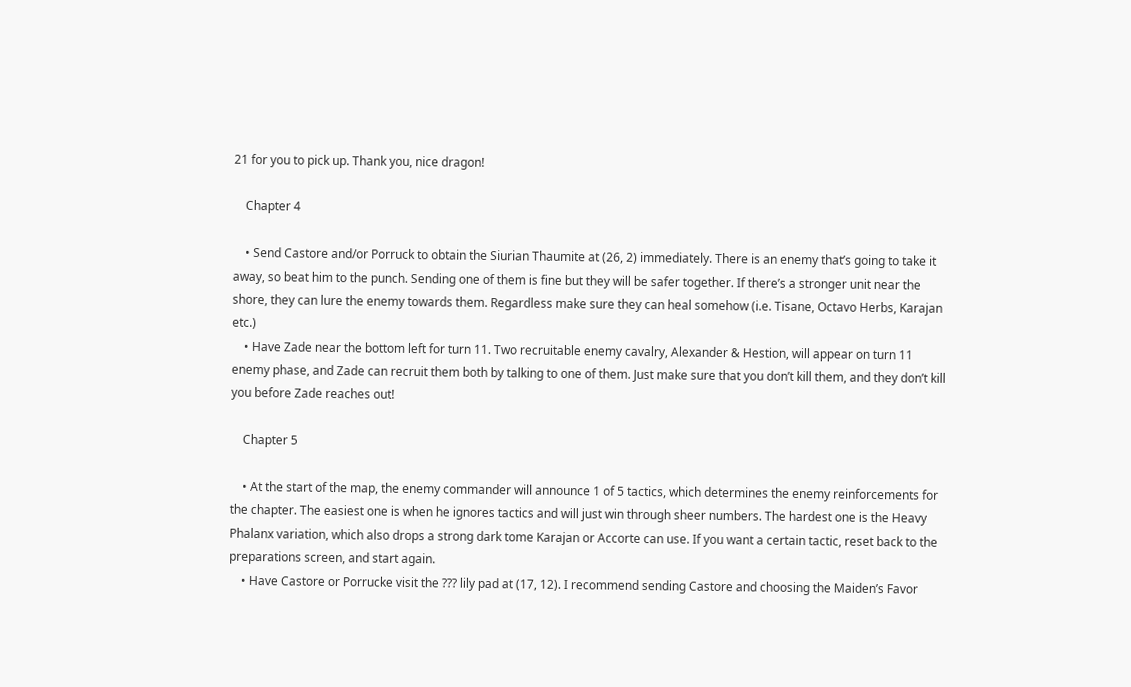21 for you to pick up. Thank you, nice dragon!

    Chapter 4

    • Send Castore and/or Porruck to obtain the Siurian Thaumite at (26, 2) immediately. There is an enemy that’s going to take it away, so beat him to the punch. Sending one of them is fine but they will be safer together. If there’s a stronger unit near the shore, they can lure the enemy towards them. Regardless make sure they can heal somehow (i.e. Tisane, Octavo Herbs, Karajan etc.)
    • Have Zade near the bottom left for turn 11. Two recruitable enemy cavalry, Alexander & Hestion, will appear on turn 11 enemy phase, and Zade can recruit them both by talking to one of them. Just make sure that you don’t kill them, and they don’t kill you before Zade reaches out!

    Chapter 5

    • At the start of the map, the enemy commander will announce 1 of 5 tactics, which determines the enemy reinforcements for the chapter. The easiest one is when he ignores tactics and will just win through sheer numbers. The hardest one is the Heavy Phalanx variation, which also drops a strong dark tome Karajan or Accorte can use. If you want a certain tactic, reset back to the preparations screen, and start again.
    • Have Castore or Porrucke visit the ??? lily pad at (17, 12). I recommend sending Castore and choosing the Maiden’s Favor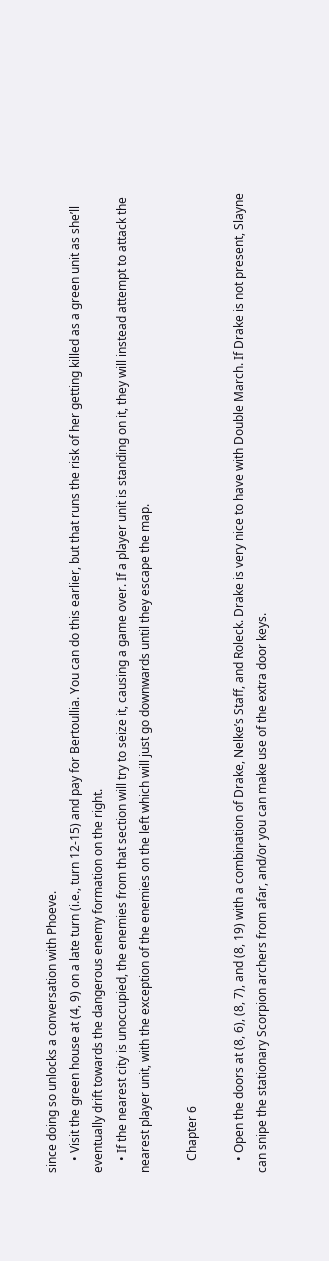since doing so unlocks a conversation with Phoeve.
    • Visit the green house at (4, 9) on a late turn (i.e., turn 12-15) and pay for Bertoullia. You can do this earlier, but that runs the risk of her getting killed as a green unit as she’ll eventually drift towards the dangerous enemy formation on the right.
    • If the nearest city is unoccupied, the enemies from that section will try to seize it, causing a game over. If a player unit is standing on it, they will instead attempt to attack the nearest player unit, with the exception of the enemies on the left which will just go downwards until they escape the map.

    Chapter 6

    • Open the doors at (8, 6), (8, 7), and (8, 19) with a combination of Drake, Nelke’s Staff, and Roleck. Drake is very nice to have with Double March. If Drake is not present, Slayne can snipe the stationary Scorpion archers from afar, and/or you can make use of the extra door keys.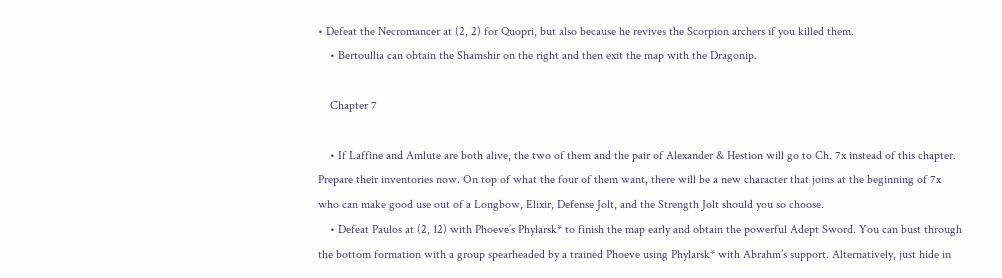• Defeat the Necromancer at (2, 2) for Quopri, but also because he revives the Scorpion archers if you killed them.
    • Bertoullia can obtain the Shamshir on the right and then exit the map with the Dragonip.

    Chapter 7

    • If Laffine and Amlute are both alive, the two of them and the pair of Alexander & Hestion will go to Ch. 7x instead of this chapter. Prepare their inventories now. On top of what the four of them want, there will be a new character that joins at the beginning of 7x who can make good use out of a Longbow, Elixir, Defense Jolt, and the Strength Jolt should you so choose.
    • Defeat Paulos at (2, 12) with Phoeve’s Phylarsk* to finish the map early and obtain the powerful Adept Sword. You can bust through the bottom formation with a group spearheaded by a trained Phoeve using Phylarsk* with Abrahm’s support. Alternatively, just hide in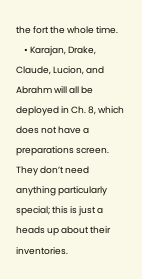the fort the whole time.
    • Karajan, Drake, Claude, Lucion, and Abrahm will all be deployed in Ch. 8, which does not have a preparations screen. They don’t need anything particularly special; this is just a heads up about their inventories.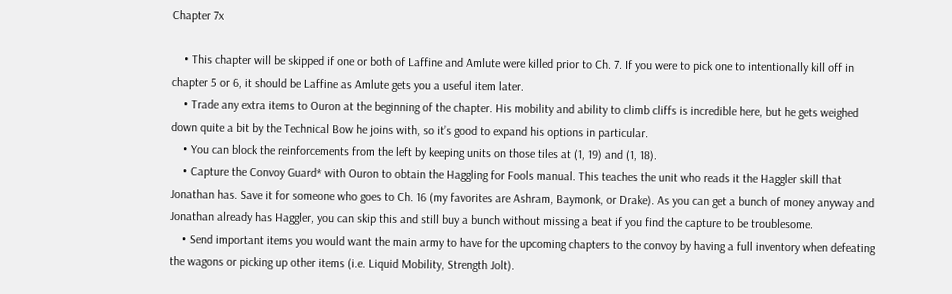Chapter 7x

    • This chapter will be skipped if one or both of Laffine and Amlute were killed prior to Ch. 7. If you were to pick one to intentionally kill off in chapter 5 or 6, it should be Laffine as Amlute gets you a useful item later.
    • Trade any extra items to Ouron at the beginning of the chapter. His mobility and ability to climb cliffs is incredible here, but he gets weighed down quite a bit by the Technical Bow he joins with, so it’s good to expand his options in particular.
    • You can block the reinforcements from the left by keeping units on those tiles at (1, 19) and (1, 18).
    • Capture the Convoy Guard* with Ouron to obtain the Haggling for Fools manual. This teaches the unit who reads it the Haggler skill that Jonathan has. Save it for someone who goes to Ch. 16 (my favorites are Ashram, Baymonk, or Drake). As you can get a bunch of money anyway and Jonathan already has Haggler, you can skip this and still buy a bunch without missing a beat if you find the capture to be troublesome.
    • Send important items you would want the main army to have for the upcoming chapters to the convoy by having a full inventory when defeating the wagons or picking up other items (i.e. Liquid Mobility, Strength Jolt).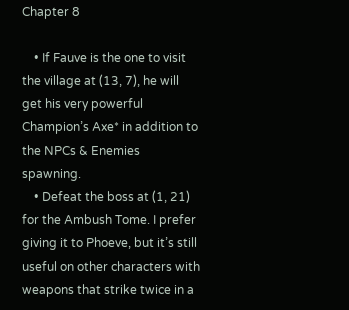Chapter 8

    • If Fauve is the one to visit the village at (13, 7), he will get his very powerful Champion’s Axe* in addition to the NPCs & Enemies spawning.
    • Defeat the boss at (1, 21) for the Ambush Tome. I prefer giving it to Phoeve, but it’s still useful on other characters with weapons that strike twice in a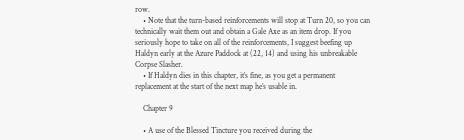row.
    • Note that the turn-based reinforcements will stop at Turn 20, so you can technically wait them out and obtain a Gale Axe as an item drop. If you seriously hope to take on all of the reinforcements, I suggest beefing up Haldyn early at the Azure Paddock at (22, 14) and using his unbreakable Corpse Slasher.
    • If Haldyn dies in this chapter, it’s fine, as you get a permanent replacement at the start of the next map he’s usable in.

    Chapter 9

    • A use of the Blessed Tincture you received during the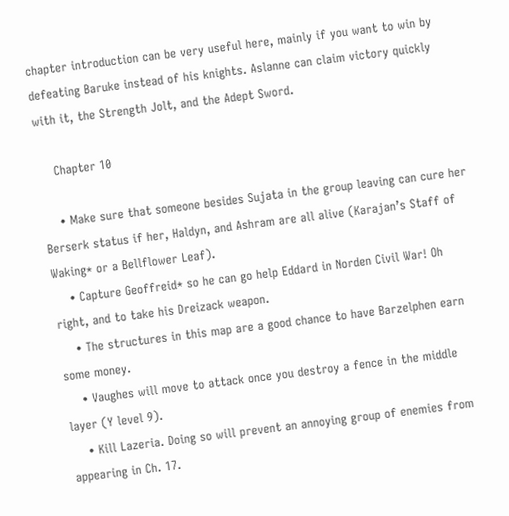chapter introduction can be very useful here, mainly if you want to win by defeating Baruke instead of his knights. Aslanne can claim victory quickly with it, the Strength Jolt, and the Adept Sword.

    Chapter 10

    • Make sure that someone besides Sujata in the group leaving can cure her Berserk status if her, Haldyn, and Ashram are all alive (Karajan’s Staff of Waking* or a Bellflower Leaf).
    • Capture Geoffreid* so he can go help Eddard in Norden Civil War! Oh right, and to take his Dreizack weapon.
    • The structures in this map are a good chance to have Barzelphen earn some money.
    • Vaughes will move to attack once you destroy a fence in the middle layer (Y level 9).
    • Kill Lazeria. Doing so will prevent an annoying group of enemies from appearing in Ch. 17.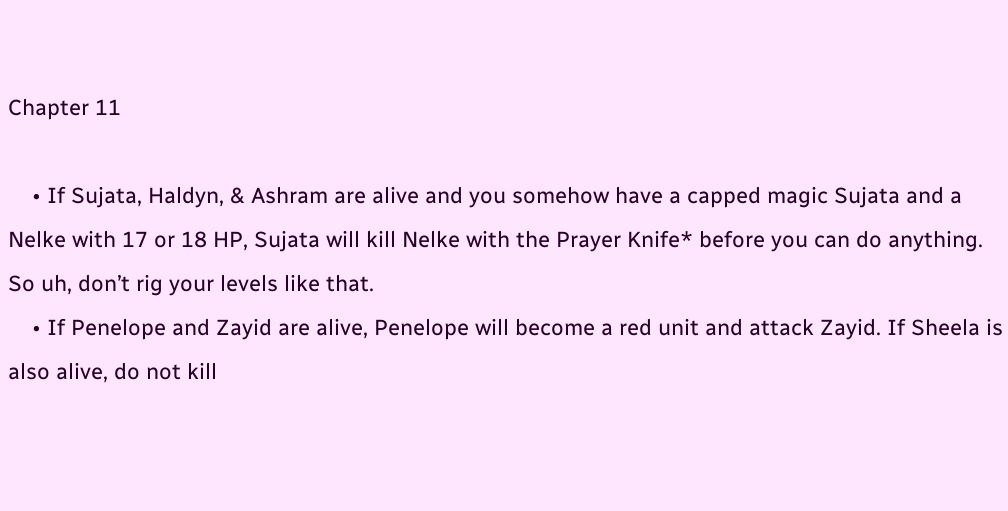Chapter 11

    • If Sujata, Haldyn, & Ashram are alive and you somehow have a capped magic Sujata and a Nelke with 17 or 18 HP, Sujata will kill Nelke with the Prayer Knife* before you can do anything. So uh, don’t rig your levels like that.
    • If Penelope and Zayid are alive, Penelope will become a red unit and attack Zayid. If Sheela is also alive, do not kill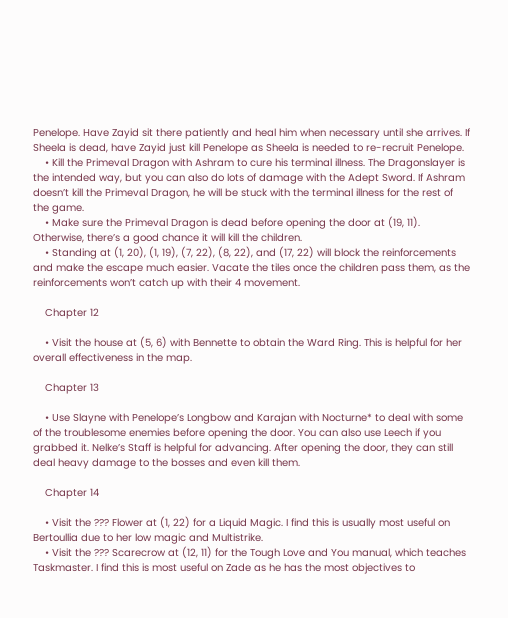Penelope. Have Zayid sit there patiently and heal him when necessary until she arrives. If Sheela is dead, have Zayid just kill Penelope as Sheela is needed to re-recruit Penelope.
    • Kill the Primeval Dragon with Ashram to cure his terminal illness. The Dragonslayer is the intended way, but you can also do lots of damage with the Adept Sword. If Ashram doesn’t kill the Primeval Dragon, he will be stuck with the terminal illness for the rest of the game.
    • Make sure the Primeval Dragon is dead before opening the door at (19, 11). Otherwise, there’s a good chance it will kill the children.
    • Standing at (1, 20), (1, 19), (7, 22), (8, 22), and (17, 22) will block the reinforcements and make the escape much easier. Vacate the tiles once the children pass them, as the reinforcements won’t catch up with their 4 movement.

    Chapter 12

    • Visit the house at (5, 6) with Bennette to obtain the Ward Ring. This is helpful for her overall effectiveness in the map.

    Chapter 13

    • Use Slayne with Penelope’s Longbow and Karajan with Nocturne* to deal with some of the troublesome enemies before opening the door. You can also use Leech if you grabbed it. Nelke’s Staff is helpful for advancing. After opening the door, they can still deal heavy damage to the bosses and even kill them.

    Chapter 14

    • Visit the ??? Flower at (1, 22) for a Liquid Magic. I find this is usually most useful on Bertoullia due to her low magic and Multistrike.
    • Visit the ??? Scarecrow at (12, 11) for the Tough Love and You manual, which teaches Taskmaster. I find this is most useful on Zade as he has the most objectives to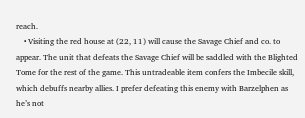reach.
    • Visiting the red house at (22, 11) will cause the Savage Chief and co. to appear. The unit that defeats the Savage Chief will be saddled with the Blighted Tome for the rest of the game. This untradeable item confers the Imbecile skill, which debuffs nearby allies. I prefer defeating this enemy with Barzelphen as he’s not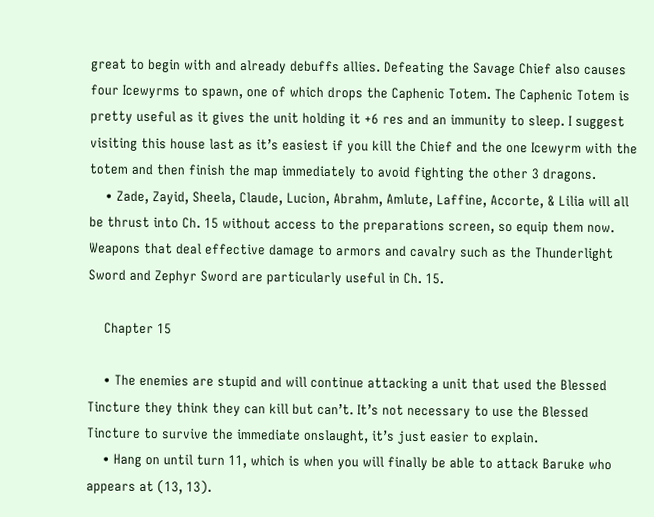great to begin with and already debuffs allies. Defeating the Savage Chief also causes four Icewyrms to spawn, one of which drops the Caphenic Totem. The Caphenic Totem is pretty useful as it gives the unit holding it +6 res and an immunity to sleep. I suggest visiting this house last as it’s easiest if you kill the Chief and the one Icewyrm with the totem and then finish the map immediately to avoid fighting the other 3 dragons.
    • Zade, Zayid, Sheela, Claude, Lucion, Abrahm, Amlute, Laffine, Accorte, & Lilia will all be thrust into Ch. 15 without access to the preparations screen, so equip them now. Weapons that deal effective damage to armors and cavalry such as the Thunderlight Sword and Zephyr Sword are particularly useful in Ch. 15.

    Chapter 15

    • The enemies are stupid and will continue attacking a unit that used the Blessed Tincture they think they can kill but can’t. It’s not necessary to use the Blessed Tincture to survive the immediate onslaught, it’s just easier to explain.
    • Hang on until turn 11, which is when you will finally be able to attack Baruke who appears at (13, 13).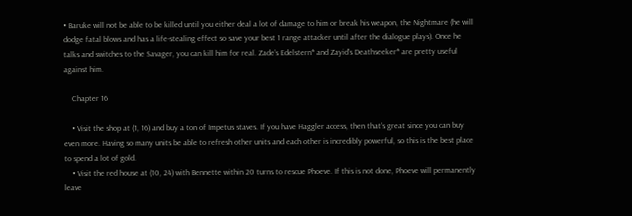• Baruke will not be able to be killed until you either deal a lot of damage to him or break his weapon, the Nightmare (he will dodge fatal blows and has a life-stealing effect so save your best 1 range attacker until after the dialogue plays). Once he talks and switches to the Savager, you can kill him for real. Zade’s Edelstern* and Zayid’s Deathseeker* are pretty useful against him.

    Chapter 16

    • Visit the shop at (1, 16) and buy a ton of Impetus staves. If you have Haggler access, then that’s great since you can buy even more. Having so many units be able to refresh other units and each other is incredibly powerful, so this is the best place to spend a lot of gold.
    • Visit the red house at (10, 24) with Bennette within 20 turns to rescue Phoeve. If this is not done, Phoeve will permanently leave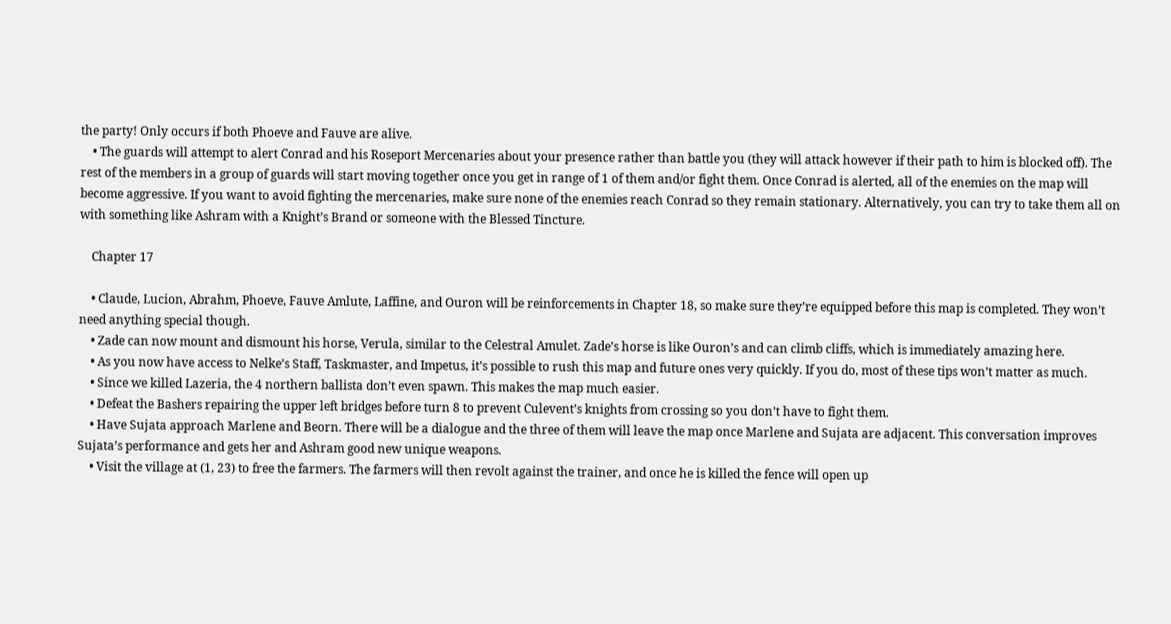the party! Only occurs if both Phoeve and Fauve are alive.
    • The guards will attempt to alert Conrad and his Roseport Mercenaries about your presence rather than battle you (they will attack however if their path to him is blocked off). The rest of the members in a group of guards will start moving together once you get in range of 1 of them and/or fight them. Once Conrad is alerted, all of the enemies on the map will become aggressive. If you want to avoid fighting the mercenaries, make sure none of the enemies reach Conrad so they remain stationary. Alternatively, you can try to take them all on with something like Ashram with a Knight’s Brand or someone with the Blessed Tincture.

    Chapter 17

    • Claude, Lucion, Abrahm, Phoeve, Fauve Amlute, Laffine, and Ouron will be reinforcements in Chapter 18, so make sure they’re equipped before this map is completed. They won’t need anything special though.
    • Zade can now mount and dismount his horse, Verula, similar to the Celestral Amulet. Zade’s horse is like Ouron’s and can climb cliffs, which is immediately amazing here.
    • As you now have access to Nelke’s Staff, Taskmaster, and Impetus, it’s possible to rush this map and future ones very quickly. If you do, most of these tips won’t matter as much.
    • Since we killed Lazeria, the 4 northern ballista don’t even spawn. This makes the map much easier.
    • Defeat the Bashers repairing the upper left bridges before turn 8 to prevent Culevent’s knights from crossing so you don’t have to fight them.
    • Have Sujata approach Marlene and Beorn. There will be a dialogue and the three of them will leave the map once Marlene and Sujata are adjacent. This conversation improves Sujata’s performance and gets her and Ashram good new unique weapons.
    • Visit the village at (1, 23) to free the farmers. The farmers will then revolt against the trainer, and once he is killed the fence will open up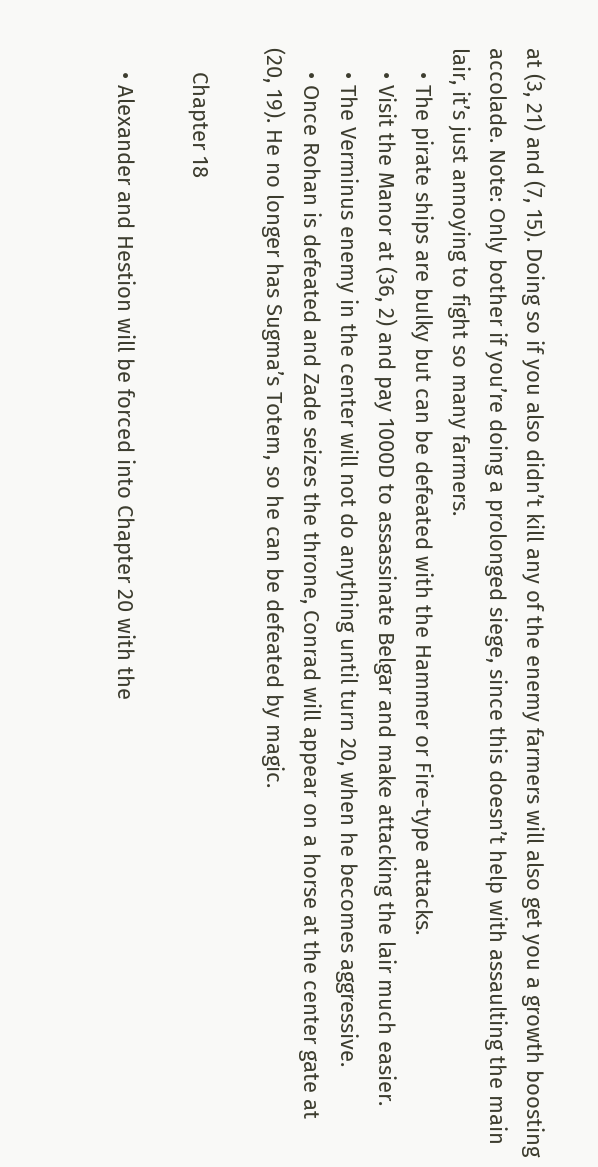at (3, 21) and (7, 15). Doing so if you also didn’t kill any of the enemy farmers will also get you a growth boosting accolade. Note: Only bother if you’re doing a prolonged siege, since this doesn’t help with assaulting the main lair, it’s just annoying to fight so many farmers.
    • The pirate ships are bulky but can be defeated with the Hammer or Fire-type attacks.
    • Visit the Manor at (36, 2) and pay 1000D to assassinate Belgar and make attacking the lair much easier.
    • The Verminus enemy in the center will not do anything until turn 20, when he becomes aggressive.
    • Once Rohan is defeated and Zade seizes the throne, Conrad will appear on a horse at the center gate at (20, 19). He no longer has Sugma’s Totem, so he can be defeated by magic.

    Chapter 18

    • Alexander and Hestion will be forced into Chapter 20 with the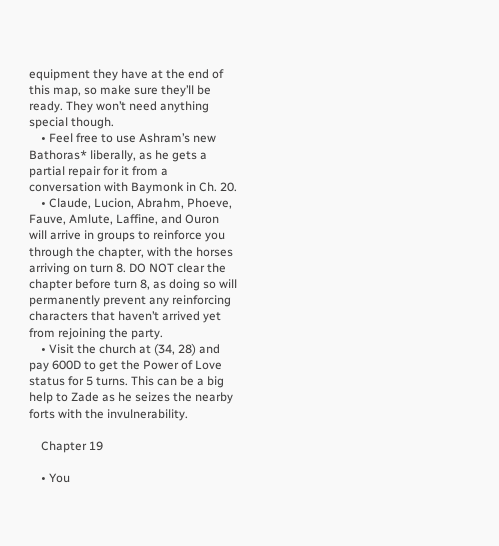equipment they have at the end of this map, so make sure they’ll be ready. They won’t need anything special though.
    • Feel free to use Ashram’s new Bathoras* liberally, as he gets a partial repair for it from a conversation with Baymonk in Ch. 20.
    • Claude, Lucion, Abrahm, Phoeve, Fauve, Amlute, Laffine, and Ouron will arrive in groups to reinforce you through the chapter, with the horses arriving on turn 8. DO NOT clear the chapter before turn 8, as doing so will permanently prevent any reinforcing characters that haven’t arrived yet from rejoining the party.
    • Visit the church at (34, 28) and pay 600D to get the Power of Love status for 5 turns. This can be a big help to Zade as he seizes the nearby forts with the invulnerability.

    Chapter 19

    • You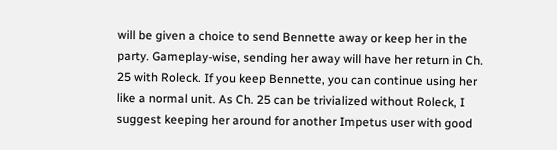will be given a choice to send Bennette away or keep her in the party. Gameplay-wise, sending her away will have her return in Ch. 25 with Roleck. If you keep Bennette, you can continue using her like a normal unit. As Ch. 25 can be trivialized without Roleck, I suggest keeping her around for another Impetus user with good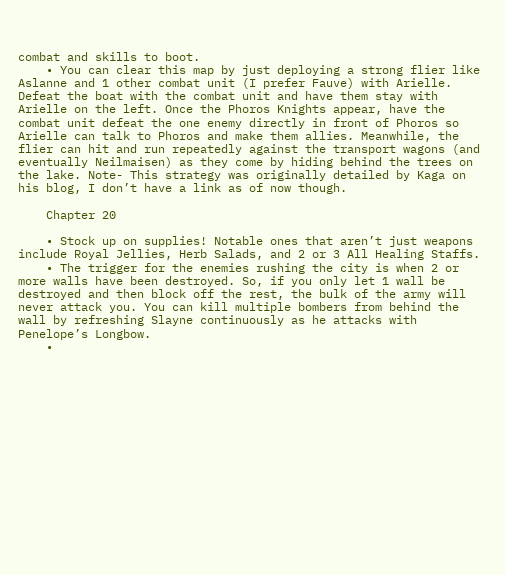combat and skills to boot.
    • You can clear this map by just deploying a strong flier like Aslanne and 1 other combat unit (I prefer Fauve) with Arielle. Defeat the boat with the combat unit and have them stay with Arielle on the left. Once the Phoros Knights appear, have the combat unit defeat the one enemy directly in front of Phoros so Arielle can talk to Phoros and make them allies. Meanwhile, the flier can hit and run repeatedly against the transport wagons (and eventually Neilmaisen) as they come by hiding behind the trees on the lake. Note- This strategy was originally detailed by Kaga on his blog, I don’t have a link as of now though.

    Chapter 20

    • Stock up on supplies! Notable ones that aren’t just weapons include Royal Jellies, Herb Salads, and 2 or 3 All Healing Staffs.
    • The trigger for the enemies rushing the city is when 2 or more walls have been destroyed. So, if you only let 1 wall be destroyed and then block off the rest, the bulk of the army will never attack you. You can kill multiple bombers from behind the wall by refreshing Slayne continuously as he attacks with Penelope’s Longbow.
    •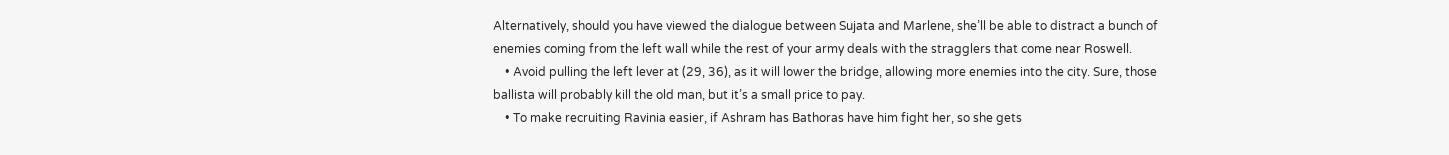Alternatively, should you have viewed the dialogue between Sujata and Marlene, she’ll be able to distract a bunch of enemies coming from the left wall while the rest of your army deals with the stragglers that come near Roswell.
    • Avoid pulling the left lever at (29, 36), as it will lower the bridge, allowing more enemies into the city. Sure, those ballista will probably kill the old man, but it’s a small price to pay.
    • To make recruiting Ravinia easier, if Ashram has Bathoras have him fight her, so she gets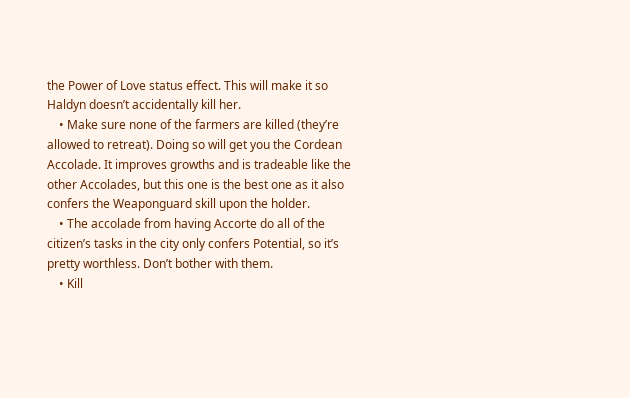the Power of Love status effect. This will make it so Haldyn doesn’t accidentally kill her.
    • Make sure none of the farmers are killed (they’re allowed to retreat). Doing so will get you the Cordean Accolade. It improves growths and is tradeable like the other Accolades, but this one is the best one as it also confers the Weaponguard skill upon the holder.
    • The accolade from having Accorte do all of the citizen’s tasks in the city only confers Potential, so it’s pretty worthless. Don’t bother with them.
    • Kill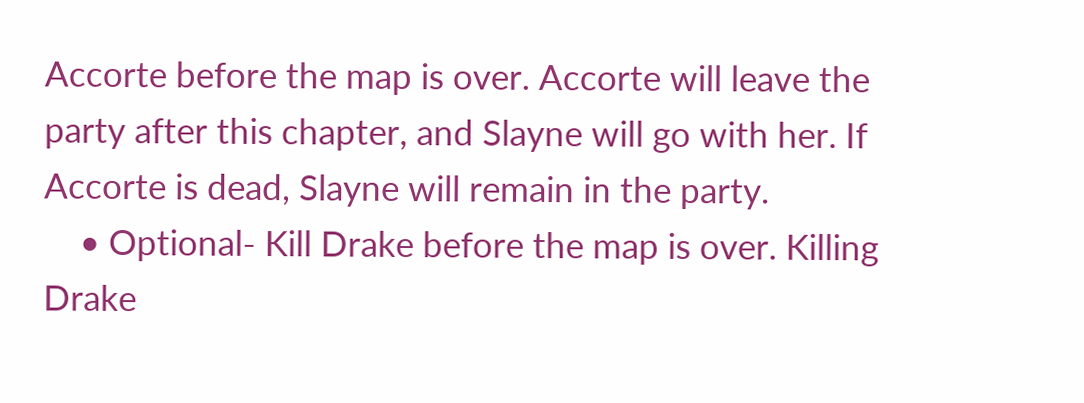Accorte before the map is over. Accorte will leave the party after this chapter, and Slayne will go with her. If Accorte is dead, Slayne will remain in the party.
    • Optional- Kill Drake before the map is over. Killing Drake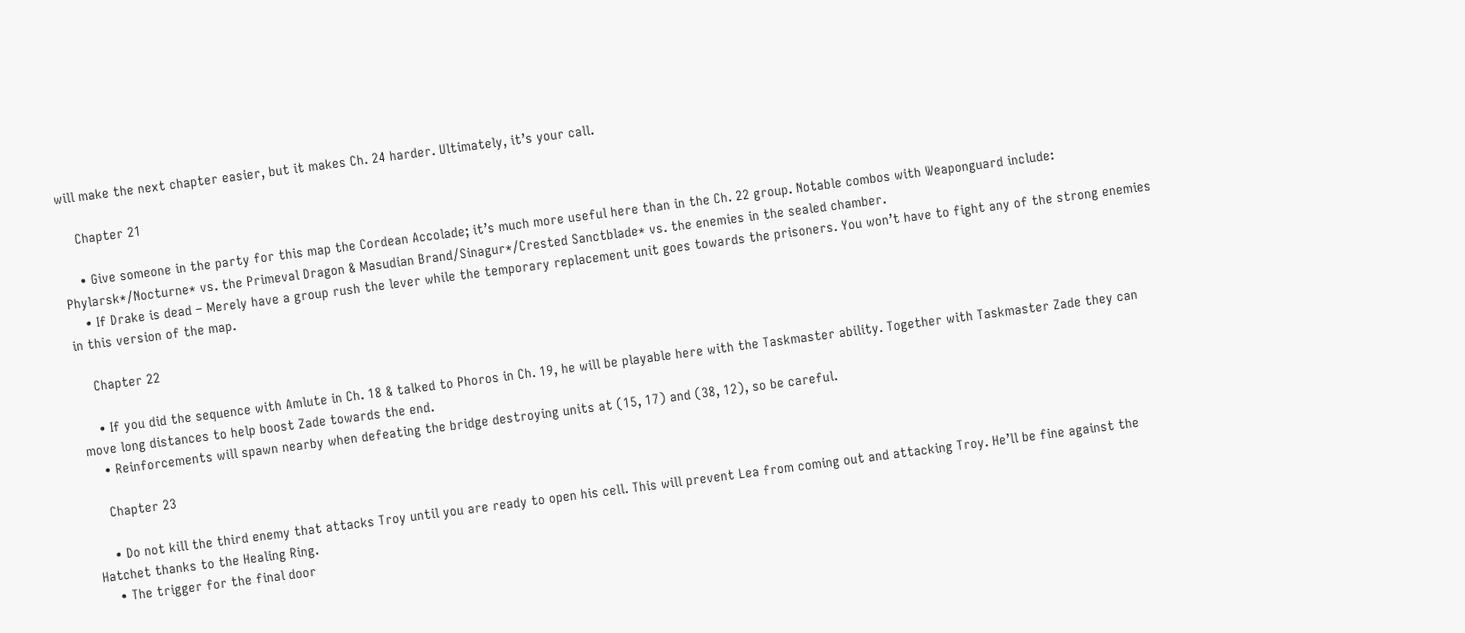will make the next chapter easier, but it makes Ch. 24 harder. Ultimately, it’s your call.

    Chapter 21

    • Give someone in the party for this map the Cordean Accolade; it’s much more useful here than in the Ch. 22 group. Notable combos with Weaponguard include: Phylarsk*/Nocturne* vs. the Primeval Dragon & Masudian Brand/Sinagur*/Crested Sanctblade* vs. the enemies in the sealed chamber.
    • If Drake is dead – Merely have a group rush the lever while the temporary replacement unit goes towards the prisoners. You won’t have to fight any of the strong enemies in this version of the map.

    Chapter 22

    • If you did the sequence with Amlute in Ch. 18 & talked to Phoros in Ch. 19, he will be playable here with the Taskmaster ability. Together with Taskmaster Zade they can move long distances to help boost Zade towards the end.
    • Reinforcements will spawn nearby when defeating the bridge destroying units at (15, 17) and (38, 12), so be careful.

    Chapter 23

    • Do not kill the third enemy that attacks Troy until you are ready to open his cell. This will prevent Lea from coming out and attacking Troy. He’ll be fine against the Hatchet thanks to the Healing Ring.
    • The trigger for the final door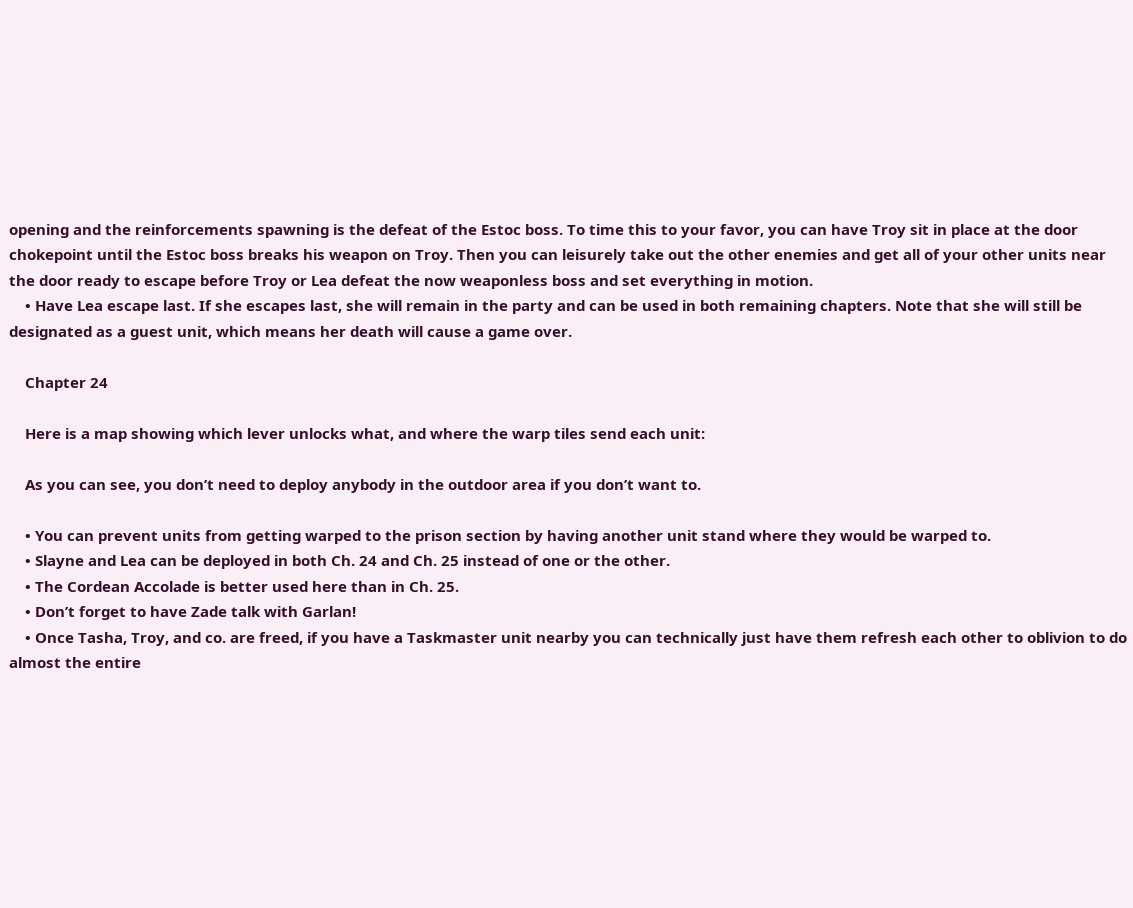opening and the reinforcements spawning is the defeat of the Estoc boss. To time this to your favor, you can have Troy sit in place at the door chokepoint until the Estoc boss breaks his weapon on Troy. Then you can leisurely take out the other enemies and get all of your other units near the door ready to escape before Troy or Lea defeat the now weaponless boss and set everything in motion.
    • Have Lea escape last. If she escapes last, she will remain in the party and can be used in both remaining chapters. Note that she will still be designated as a guest unit, which means her death will cause a game over.

    Chapter 24

    Here is a map showing which lever unlocks what, and where the warp tiles send each unit:

    As you can see, you don’t need to deploy anybody in the outdoor area if you don’t want to.

    • You can prevent units from getting warped to the prison section by having another unit stand where they would be warped to.
    • Slayne and Lea can be deployed in both Ch. 24 and Ch. 25 instead of one or the other.
    • The Cordean Accolade is better used here than in Ch. 25.
    • Don’t forget to have Zade talk with Garlan!
    • Once Tasha, Troy, and co. are freed, if you have a Taskmaster unit nearby you can technically just have them refresh each other to oblivion to do almost the entire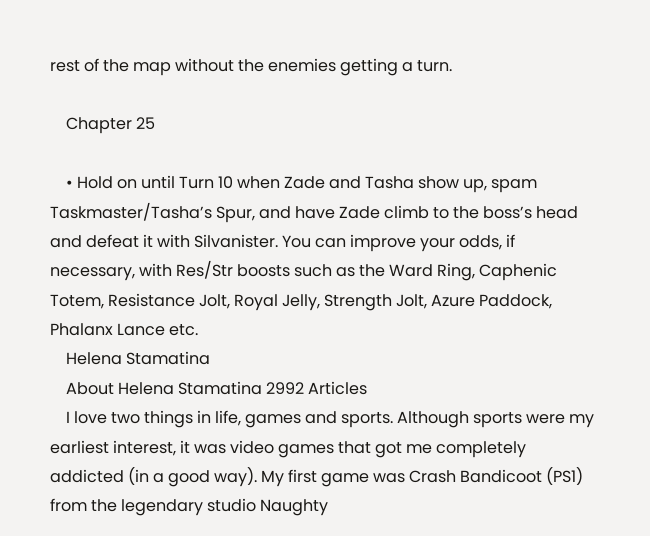rest of the map without the enemies getting a turn.

    Chapter 25

    • Hold on until Turn 10 when Zade and Tasha show up, spam Taskmaster/Tasha’s Spur, and have Zade climb to the boss’s head and defeat it with Silvanister. You can improve your odds, if necessary, with Res/Str boosts such as the Ward Ring, Caphenic Totem, Resistance Jolt, Royal Jelly, Strength Jolt, Azure Paddock, Phalanx Lance etc.
    Helena Stamatina
    About Helena Stamatina 2992 Articles
    I love two things in life, games and sports. Although sports were my earliest interest, it was video games that got me completely addicted (in a good way). My first game was Crash Bandicoot (PS1) from the legendary studio Naughty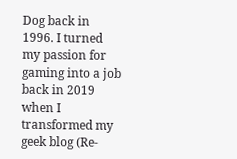Dog back in 1996. I turned my passion for gaming into a job back in 2019 when I transformed my geek blog (Re-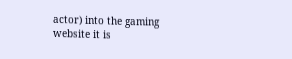actor) into the gaming website it is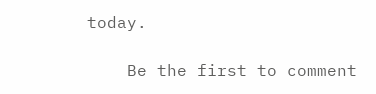today.

    Be the first to comment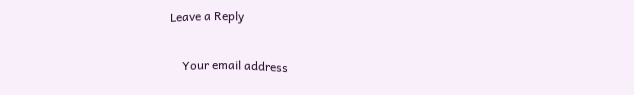Leave a Reply

    Your email address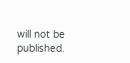will not be published.